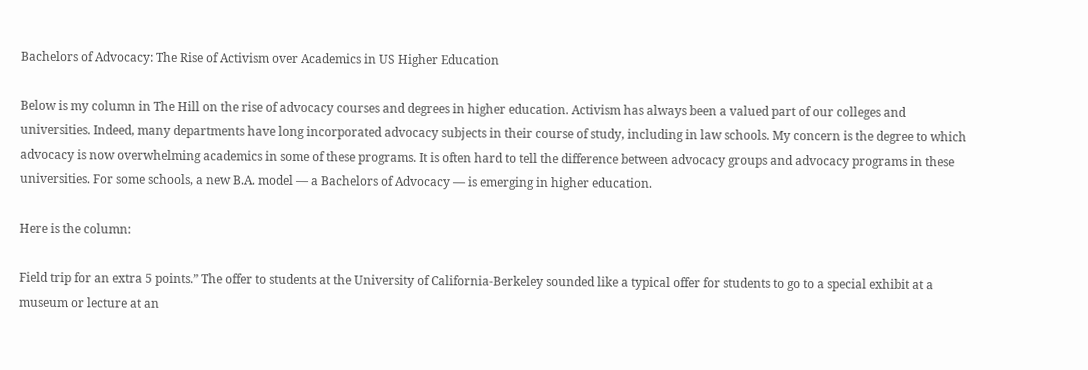Bachelors of Advocacy: The Rise of Activism over Academics in US Higher Education

Below is my column in The Hill on the rise of advocacy courses and degrees in higher education. Activism has always been a valued part of our colleges and universities. Indeed, many departments have long incorporated advocacy subjects in their course of study, including in law schools. My concern is the degree to which advocacy is now overwhelming academics in some of these programs. It is often hard to tell the difference between advocacy groups and advocacy programs in these universities. For some schools, a new B.A. model — a Bachelors of Advocacy — is emerging in higher education.

Here is the column:

Field trip for an extra 5 points.” The offer to students at the University of California-Berkeley sounded like a typical offer for students to go to a special exhibit at a museum or lecture at an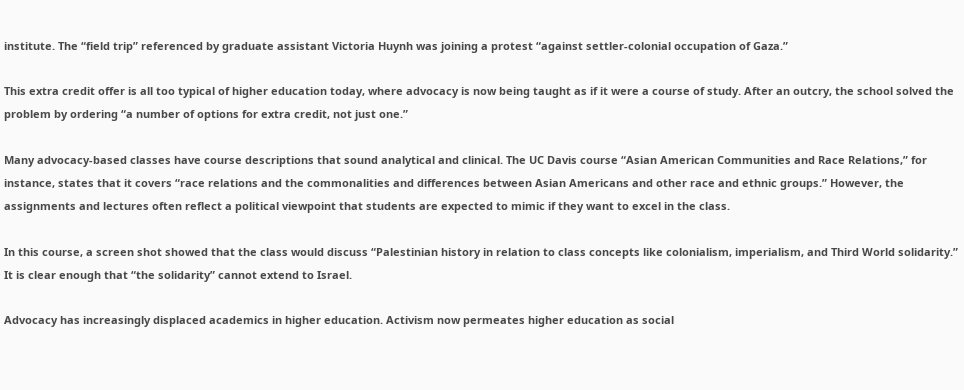institute. The “field trip” referenced by graduate assistant Victoria Huynh was joining a protest “against settler-colonial occupation of Gaza.”

This extra credit offer is all too typical of higher education today, where advocacy is now being taught as if it were a course of study. After an outcry, the school solved the problem by ordering “a number of options for extra credit, not just one.”

Many advocacy-based classes have course descriptions that sound analytical and clinical. The UC Davis course “Asian American Communities and Race Relations,” for instance, states that it covers “race relations and the commonalities and differences between Asian Americans and other race and ethnic groups.” However, the assignments and lectures often reflect a political viewpoint that students are expected to mimic if they want to excel in the class.

In this course, a screen shot showed that the class would discuss “Palestinian history in relation to class concepts like colonialism, imperialism, and Third World solidarity.” It is clear enough that “the solidarity” cannot extend to Israel.

Advocacy has increasingly displaced academics in higher education. Activism now permeates higher education as social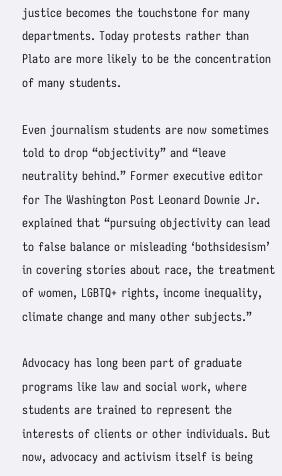justice becomes the touchstone for many departments. Today protests rather than Plato are more likely to be the concentration of many students.

Even journalism students are now sometimes told to drop “objectivity” and “leave neutrality behind.” Former executive editor for The Washington Post Leonard Downie Jr. explained that “pursuing objectivity can lead to false balance or misleading ‘bothsidesism’ in covering stories about race, the treatment of women, LGBTQ+ rights, income inequality, climate change and many other subjects.”

Advocacy has long been part of graduate programs like law and social work, where students are trained to represent the interests of clients or other individuals. But now, advocacy and activism itself is being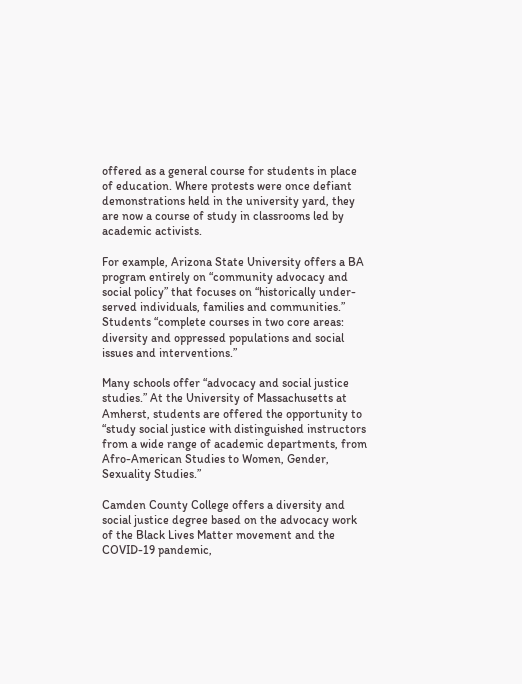offered as a general course for students in place of education. Where protests were once defiant demonstrations held in the university yard, they are now a course of study in classrooms led by academic activists.

For example, Arizona State University offers a BA program entirely on “community advocacy and social policy” that focuses on “historically under-served individuals, families and communities.” Students “complete courses in two core areas: diversity and oppressed populations and social issues and interventions.”

Many schools offer “advocacy and social justice studies.” At the University of Massachusetts at Amherst, students are offered the opportunity to “study social justice with distinguished instructors from a wide range of academic departments, from Afro-American Studies to Women, Gender, Sexuality Studies.”

Camden County College offers a diversity and social justice degree based on the advocacy work of the Black Lives Matter movement and the COVID-19 pandemic,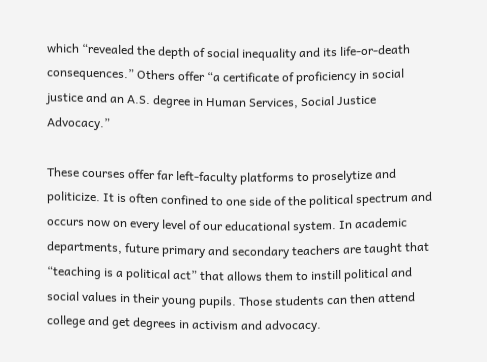which “revealed the depth of social inequality and its life-or-death consequences.” Others offer “a certificate of proficiency in social justice and an A.S. degree in Human Services, Social Justice Advocacy.”

These courses offer far left-faculty platforms to proselytize and politicize. It is often confined to one side of the political spectrum and occurs now on every level of our educational system. In academic departments, future primary and secondary teachers are taught that “teaching is a political act” that allows them to instill political and social values in their young pupils. Those students can then attend college and get degrees in activism and advocacy.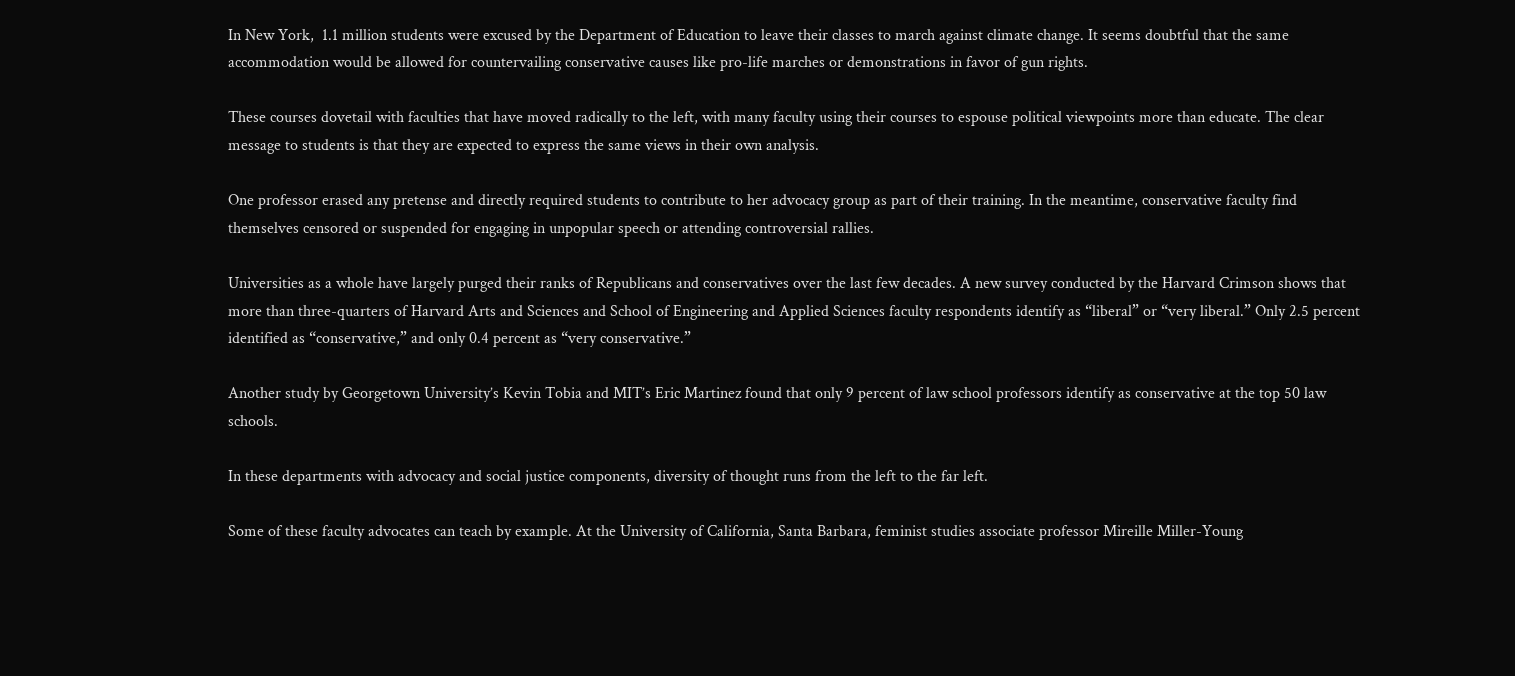In New York,  1.1 million students were excused by the Department of Education to leave their classes to march against climate change. It seems doubtful that the same accommodation would be allowed for countervailing conservative causes like pro-life marches or demonstrations in favor of gun rights.

These courses dovetail with faculties that have moved radically to the left, with many faculty using their courses to espouse political viewpoints more than educate. The clear message to students is that they are expected to express the same views in their own analysis.

One professor erased any pretense and directly required students to contribute to her advocacy group as part of their training. In the meantime, conservative faculty find themselves censored or suspended for engaging in unpopular speech or attending controversial rallies.

Universities as a whole have largely purged their ranks of Republicans and conservatives over the last few decades. A new survey conducted by the Harvard Crimson shows that more than three-quarters of Harvard Arts and Sciences and School of Engineering and Applied Sciences faculty respondents identify as “liberal” or “very liberal.” Only 2.5 percent identified as “conservative,” and only 0.4 percent as “very conservative.”

Another study by Georgetown University’s Kevin Tobia and MIT’s Eric Martinez found that only 9 percent of law school professors identify as conservative at the top 50 law schools.

In these departments with advocacy and social justice components, diversity of thought runs from the left to the far left.

Some of these faculty advocates can teach by example. At the University of California, Santa Barbara, feminist studies associate professor Mireille Miller-Young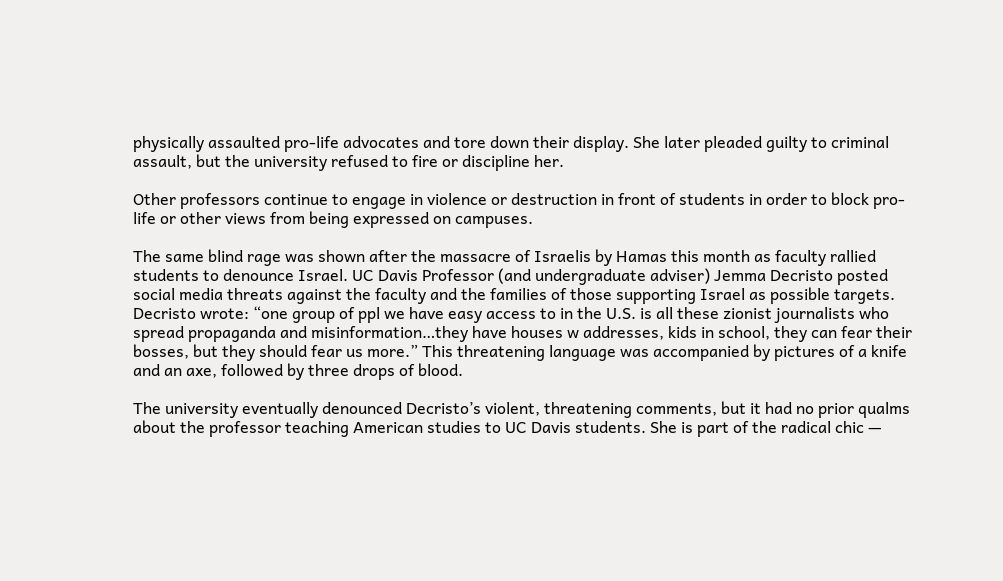physically assaulted pro-life advocates and tore down their display. She later pleaded guilty to criminal assault, but the university refused to fire or discipline her.

Other professors continue to engage in violence or destruction in front of students in order to block pro-life or other views from being expressed on campuses.

The same blind rage was shown after the massacre of Israelis by Hamas this month as faculty rallied students to denounce Israel. UC Davis Professor (and undergraduate adviser) Jemma Decristo posted social media threats against the faculty and the families of those supporting Israel as possible targets. Decristo wrote: “one group of ppl we have easy access to in the U.S. is all these zionist journalists who spread propaganda and misinformation…they have houses w addresses, kids in school, they can fear their bosses, but they should fear us more.” This threatening language was accompanied by pictures of a knife and an axe, followed by three drops of blood.

The university eventually denounced Decristo’s violent, threatening comments, but it had no prior qualms about the professor teaching American studies to UC Davis students. She is part of the radical chic —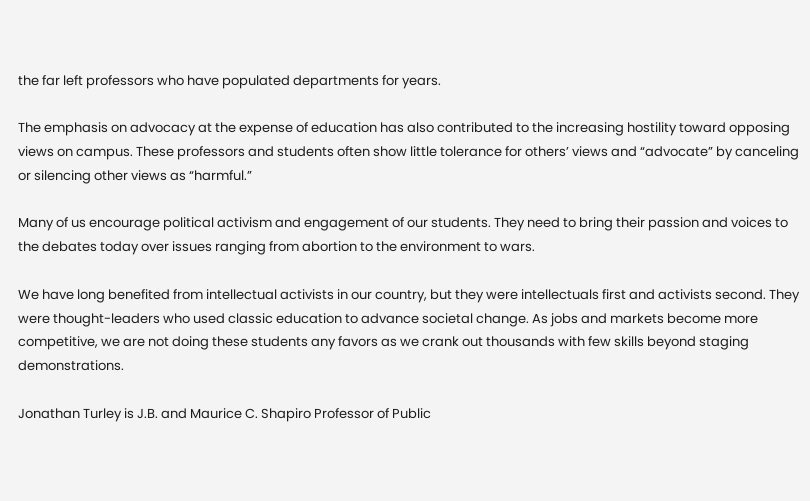the far left professors who have populated departments for years.

The emphasis on advocacy at the expense of education has also contributed to the increasing hostility toward opposing views on campus. These professors and students often show little tolerance for others’ views and “advocate” by canceling or silencing other views as “harmful.”

Many of us encourage political activism and engagement of our students. They need to bring their passion and voices to the debates today over issues ranging from abortion to the environment to wars.

We have long benefited from intellectual activists in our country, but they were intellectuals first and activists second. They were thought-leaders who used classic education to advance societal change. As jobs and markets become more competitive, we are not doing these students any favors as we crank out thousands with few skills beyond staging demonstrations.

Jonathan Turley is J.B. and Maurice C. Shapiro Professor of Public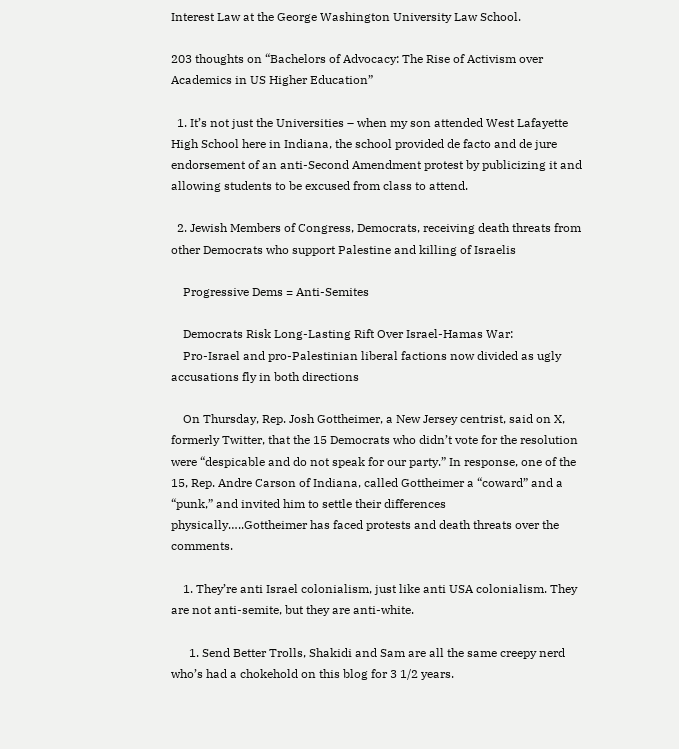Interest Law at the George Washington University Law School.

203 thoughts on “Bachelors of Advocacy: The Rise of Activism over Academics in US Higher Education”

  1. It’s not just the Universities – when my son attended West Lafayette High School here in Indiana, the school provided de facto and de jure endorsement of an anti-Second Amendment protest by publicizing it and allowing students to be excused from class to attend.

  2. Jewish Members of Congress, Democrats, receiving death threats from other Democrats who support Palestine and killing of Israelis

    Progressive Dems = Anti-Semites

    Democrats Risk Long-Lasting Rift Over Israel-Hamas War:
    Pro-Israel and pro-Palestinian liberal factions now divided as ugly accusations fly in both directions

    On Thursday, Rep. Josh Gottheimer, a New Jersey centrist, said on X, formerly Twitter, that the 15 Democrats who didn’t vote for the resolution were “despicable and do not speak for our party.” In response, one of the 15, Rep. Andre Carson of Indiana, called Gottheimer a “coward” and a “punk,” and invited him to settle their differences physically…..Gottheimer has faced protests and death threats over the comments.

    1. They’re anti Israel colonialism, just like anti USA colonialism. They are not anti-semite, but they are anti-white.

      1. Send Better Trolls, Shakidi and Sam are all the same creepy nerd who’s had a chokehold on this blog for 3 1/2 years.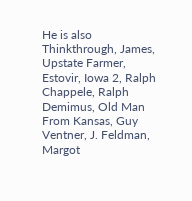He is also Thinkthrough, James, Upstate Farmer, Estovir, Iowa 2, Ralph Chappele, Ralph Demimus, Old Man From Kansas, Guy Ventner, J. Feldman, Margot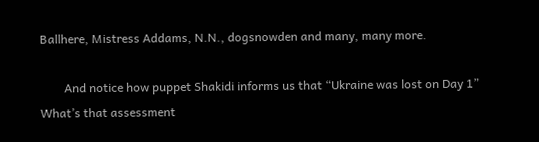Ballhere, Mistress Addams, N.N., dogsnowden and many, many more.

        And notice how puppet Shakidi informs us that “Ukraine was lost on Day 1” What’s that assessment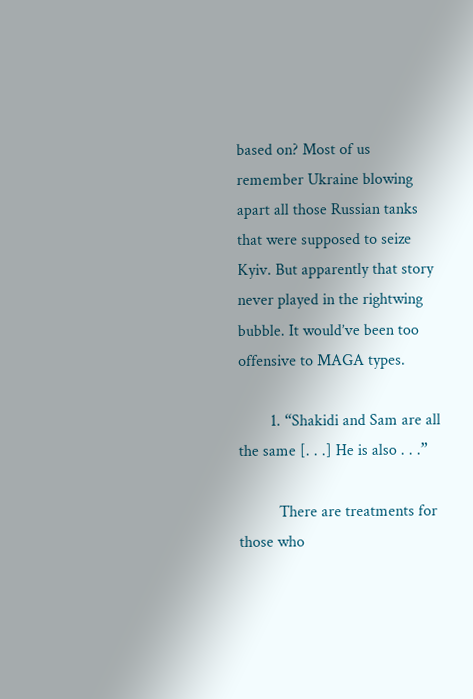based on? Most of us remember Ukraine blowing apart all those Russian tanks that were supposed to seize Kyiv. But apparently that story never played in the rightwing bubble. It would’ve been too offensive to MAGA types.

        1. “Shakidi and Sam are all the same [. . .] He is also . . .”

          There are treatments for those who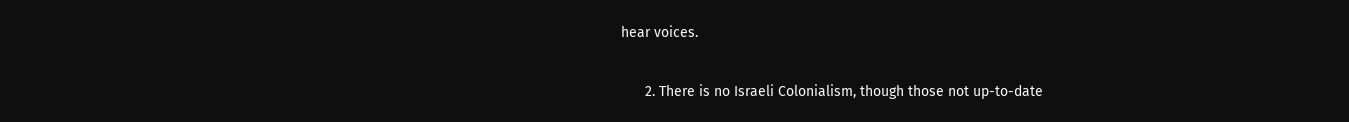hear voices.

      2. There is no Israeli Colonialism, though those not up-to-date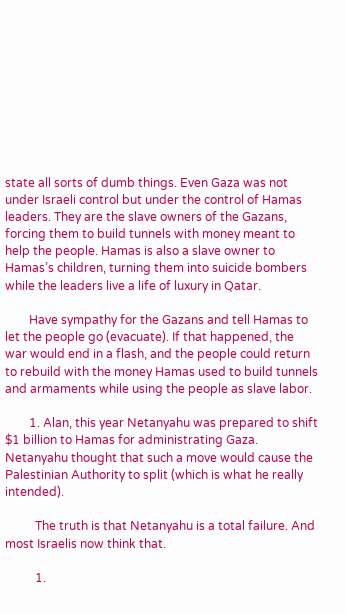state all sorts of dumb things. Even Gaza was not under Israeli control but under the control of Hamas leaders. They are the slave owners of the Gazans, forcing them to build tunnels with money meant to help the people. Hamas is also a slave owner to Hamas’s children, turning them into suicide bombers while the leaders live a life of luxury in Qatar.

        Have sympathy for the Gazans and tell Hamas to let the people go (evacuate). If that happened, the war would end in a flash, and the people could return to rebuild with the money Hamas used to build tunnels and armaments while using the people as slave labor.

        1. Alan, this year Netanyahu was prepared to shift $1 billion to Hamas for administrating Gaza. Netanyahu thought that such a move would cause the Palestinian Authority to split (which is what he really intended).

          The truth is that Netanyahu is a total failure. And most Israelis now think that.

          1.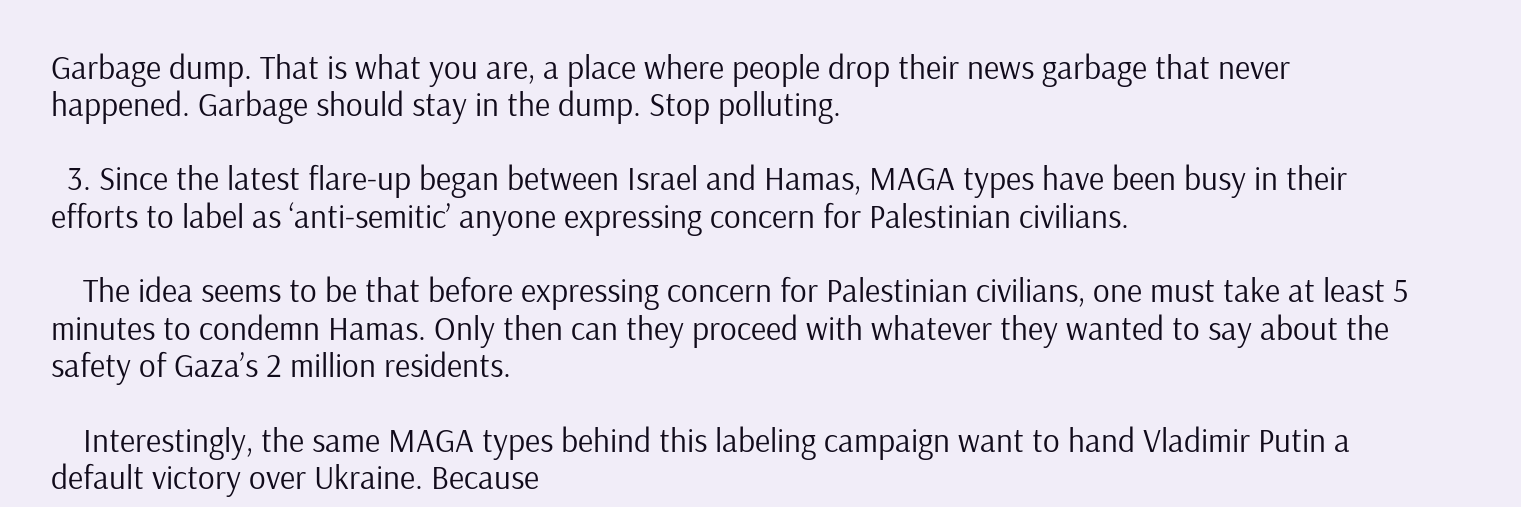Garbage dump. That is what you are, a place where people drop their news garbage that never happened. Garbage should stay in the dump. Stop polluting.

  3. Since the latest flare-up began between Israel and Hamas, MAGA types have been busy in their efforts to label as ‘anti-semitic’ anyone expressing concern for Palestinian civilians.

    The idea seems to be that before expressing concern for Palestinian civilians, one must take at least 5 minutes to condemn Hamas. Only then can they proceed with whatever they wanted to say about the safety of Gaza’s 2 million residents.

    Interestingly, the same MAGA types behind this labeling campaign want to hand Vladimir Putin a default victory over Ukraine. Because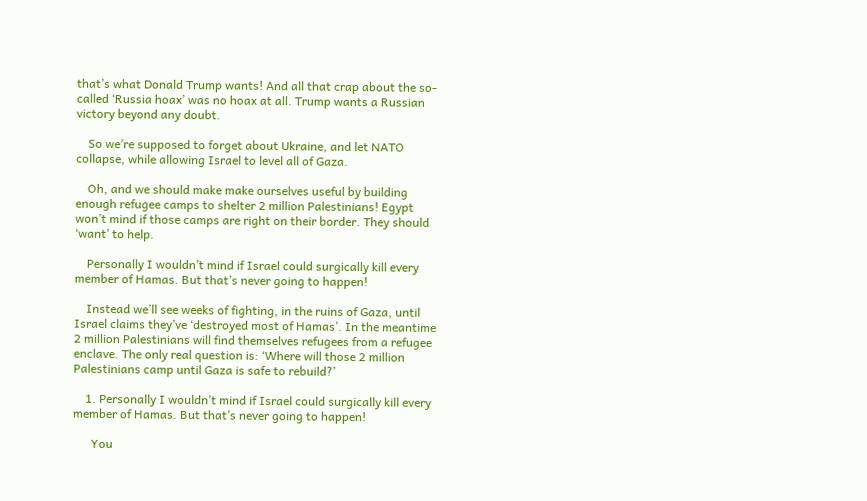that’s what Donald Trump wants! And all that crap about the so-called ‘Russia hoax’ was no hoax at all. Trump wants a Russian victory beyond any doubt.

    So we’re supposed to forget about Ukraine, and let NATO collapse, while allowing Israel to level all of Gaza.

    Oh, and we should make make ourselves useful by building enough refugee camps to shelter 2 million Palestinians! Egypt won’t mind if those camps are right on their border. They should ‘want’ to help.

    Personally I wouldn’t mind if Israel could surgically kill every member of Hamas. But that’s never going to happen!

    Instead we’ll see weeks of fighting, in the ruins of Gaza, until Israel claims they’ve ‘destroyed most of Hamas’. In the meantime 2 million Palestinians will find themselves refugees from a refugee enclave. The only real question is: ‘Where will those 2 million Palestinians camp until Gaza is safe to rebuild?’

    1. Personally I wouldn’t mind if Israel could surgically kill every member of Hamas. But that’s never going to happen!

      You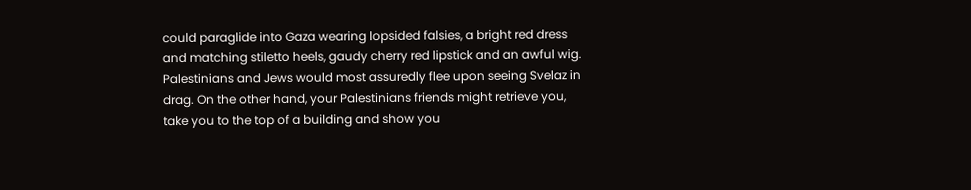could paraglide into Gaza wearing lopsided falsies, a bright red dress and matching stiletto heels, gaudy cherry red lipstick and an awful wig. Palestinians and Jews would most assuredly flee upon seeing Svelaz in drag. On the other hand, your Palestinians friends might retrieve you, take you to the top of a building and show you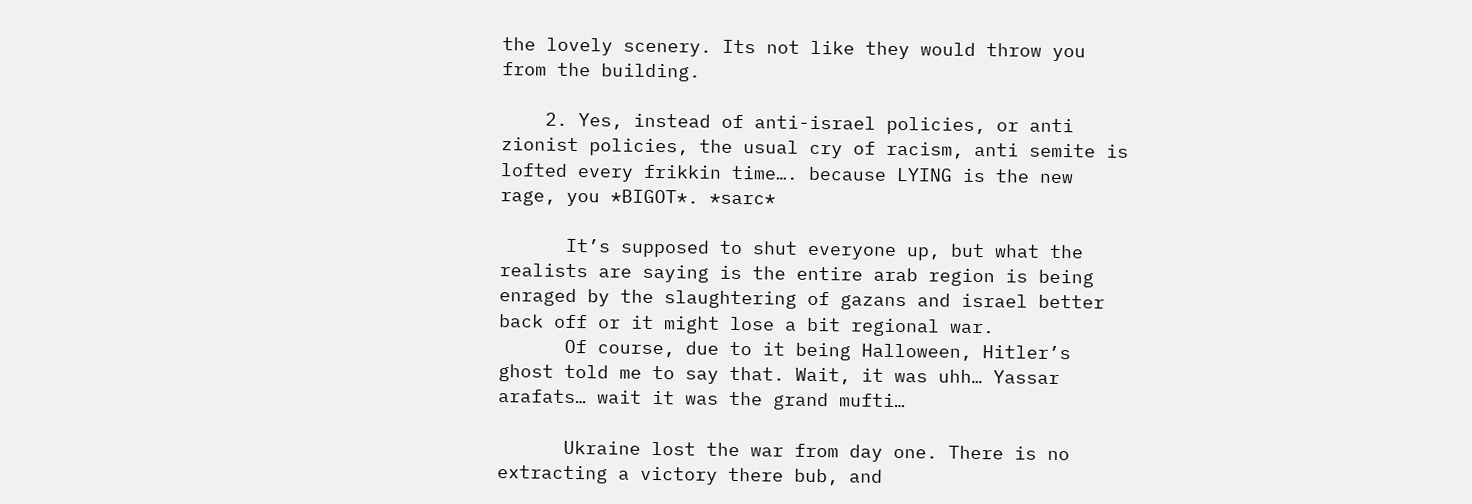the lovely scenery. Its not like they would throw you from the building.

    2. Yes, instead of anti-israel policies, or anti zionist policies, the usual cry of racism, anti semite is lofted every frikkin time…. because LYING is the new rage, you *BIGOT*. *sarc*

      It’s supposed to shut everyone up, but what the realists are saying is the entire arab region is being enraged by the slaughtering of gazans and israel better back off or it might lose a bit regional war.
      Of course, due to it being Halloween, Hitler’s ghost told me to say that. Wait, it was uhh… Yassar arafats… wait it was the grand mufti…

      Ukraine lost the war from day one. There is no extracting a victory there bub, and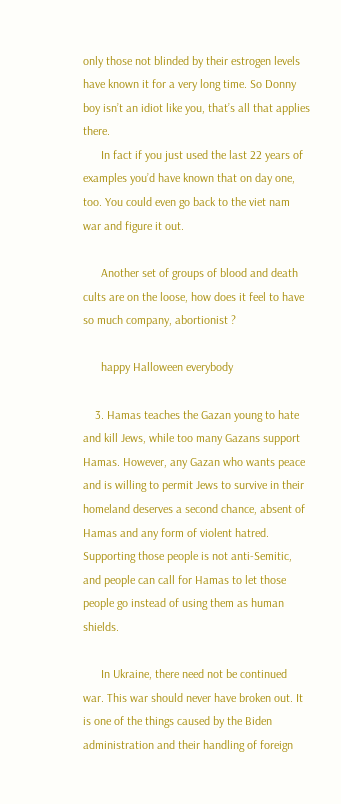only those not blinded by their estrogen levels have known it for a very long time. So Donny boy isn’t an idiot like you, that’s all that applies there.
      In fact if you just used the last 22 years of examples you’d have known that on day one, too. You could even go back to the viet nam war and figure it out.

      Another set of groups of blood and death cults are on the loose, how does it feel to have so much company, abortionist ?

      happy Halloween everybody

    3. Hamas teaches the Gazan young to hate and kill Jews, while too many Gazans support Hamas. However, any Gazan who wants peace and is willing to permit Jews to survive in their homeland deserves a second chance, absent of Hamas and any form of violent hatred. Supporting those people is not anti-Semitic, and people can call for Hamas to let those people go instead of using them as human shields.

      In Ukraine, there need not be continued war. This war should never have broken out. It is one of the things caused by the Biden administration and their handling of foreign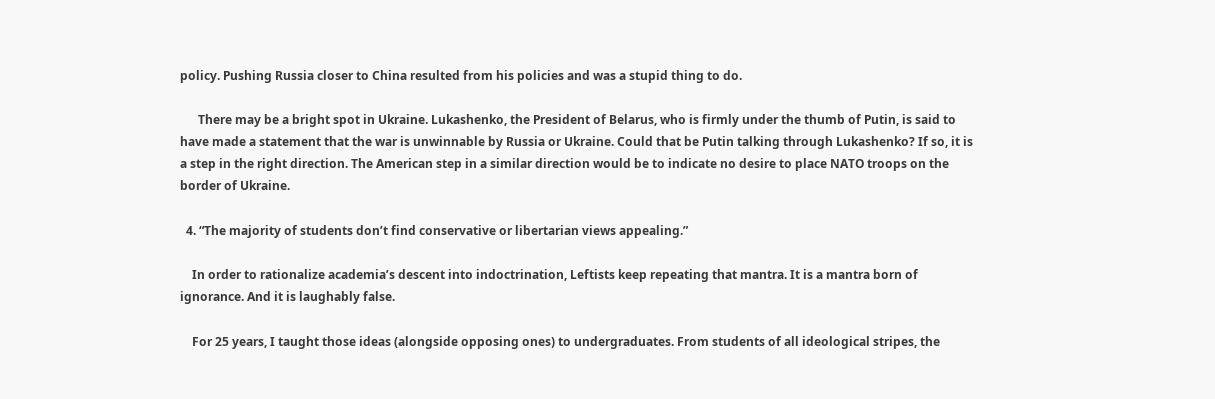policy. Pushing Russia closer to China resulted from his policies and was a stupid thing to do.

      There may be a bright spot in Ukraine. Lukashenko, the President of Belarus, who is firmly under the thumb of Putin, is said to have made a statement that the war is unwinnable by Russia or Ukraine. Could that be Putin talking through Lukashenko? If so, it is a step in the right direction. The American step in a similar direction would be to indicate no desire to place NATO troops on the border of Ukraine.

  4. “The majority of students don’t find conservative or libertarian views appealing.”

    In order to rationalize academia’s descent into indoctrination, Leftists keep repeating that mantra. It is a mantra born of ignorance. And it is laughably false.

    For 25 years, I taught those ideas (alongside opposing ones) to undergraduates. From students of all ideological stripes, the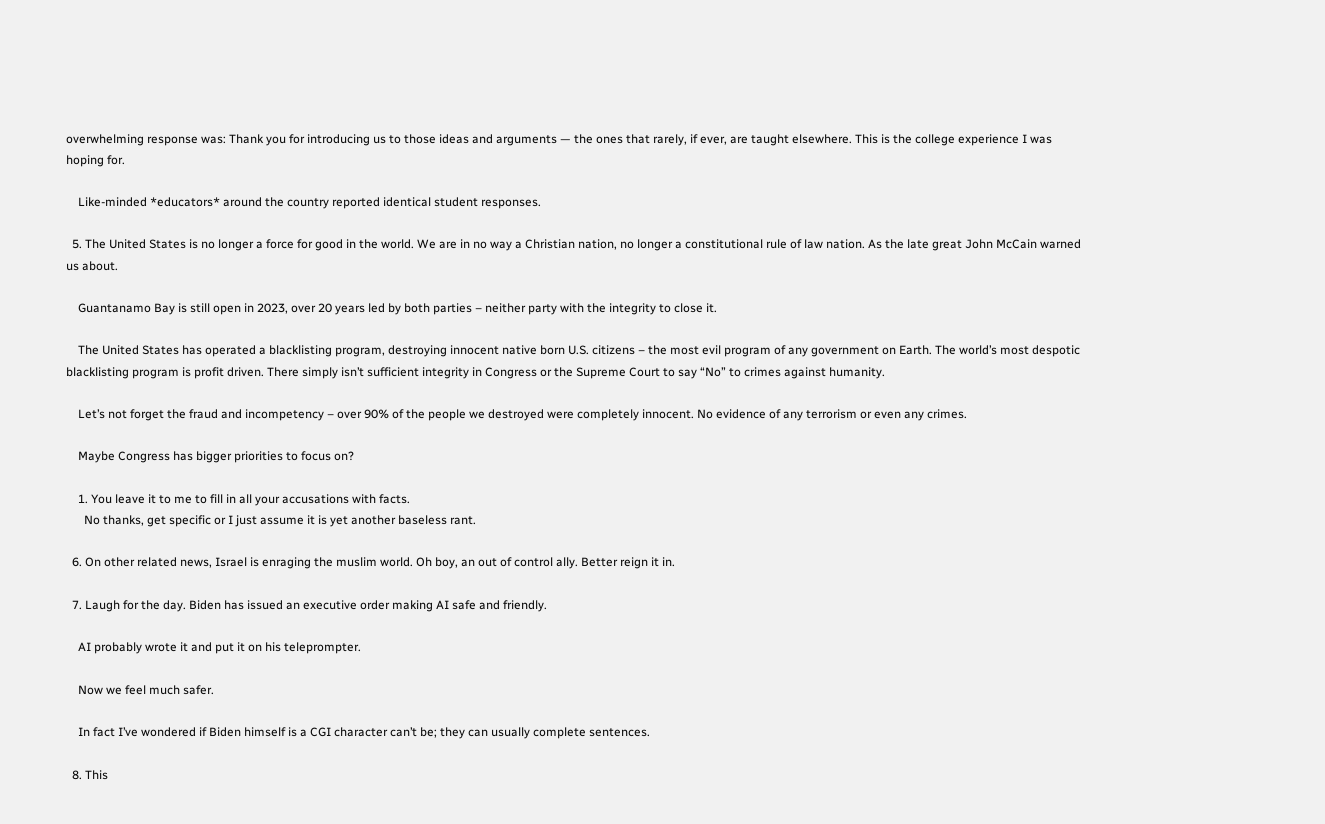overwhelming response was: Thank you for introducing us to those ideas and arguments — the ones that rarely, if ever, are taught elsewhere. This is the college experience I was hoping for.

    Like-minded *educators* around the country reported identical student responses.

  5. The United States is no longer a force for good in the world. We are in no way a Christian nation, no longer a constitutional rule of law nation. As the late great John McCain warned us about.

    Guantanamo Bay is still open in 2023, over 20 years led by both parties – neither party with the integrity to close it.

    The United States has operated a blacklisting program, destroying innocent native born U.S. citizens – the most evil program of any government on Earth. The world’s most despotic blacklisting program is profit driven. There simply isn’t sufficient integrity in Congress or the Supreme Court to say “No” to crimes against humanity.

    Let’s not forget the fraud and incompetency – over 90% of the people we destroyed were completely innocent. No evidence of any terrorism or even any crimes.

    Maybe Congress has bigger priorities to focus on?

    1. You leave it to me to fill in all your accusations with facts.
      No thanks, get specific or I just assume it is yet another baseless rant.

  6. On other related news, Israel is enraging the muslim world. Oh boy, an out of control ally. Better reign it in.

  7. Laugh for the day. Biden has issued an executive order making AI safe and friendly.

    AI probably wrote it and put it on his teleprompter.

    Now we feel much safer.

    In fact I’ve wondered if Biden himself is a CGI character can’t be; they can usually complete sentences.

  8. This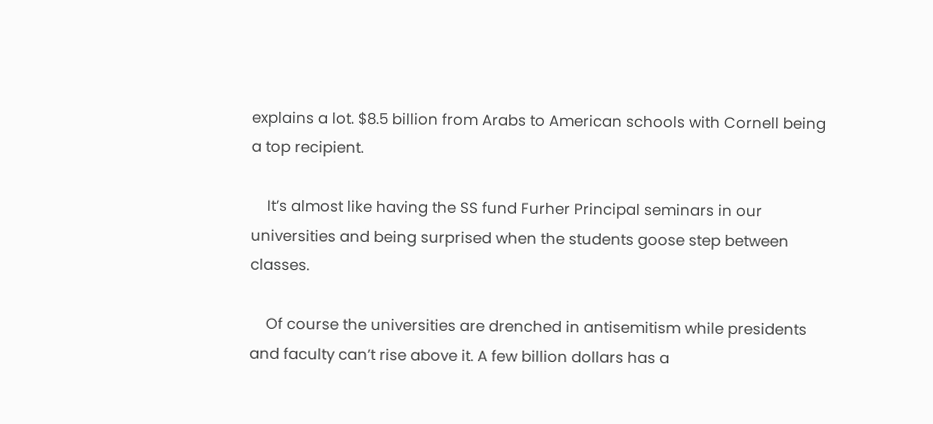explains a lot. $8.5 billion from Arabs to American schools with Cornell being a top recipient.

    It’s almost like having the SS fund Furher Principal seminars in our universities and being surprised when the students goose step between classes.

    Of course the universities are drenched in antisemitism while presidents and faculty can’t rise above it. A few billion dollars has a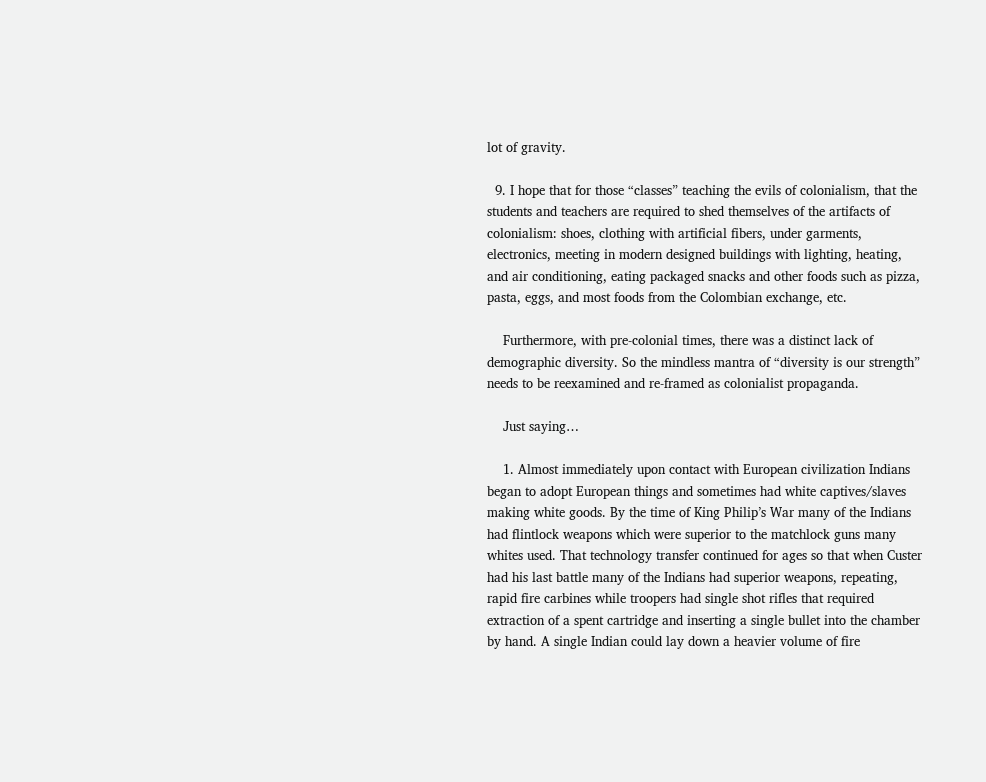lot of gravity.

  9. I hope that for those “classes” teaching the evils of colonialism, that the students and teachers are required to shed themselves of the artifacts of colonialism: shoes, clothing with artificial fibers, under garments, electronics, meeting in modern designed buildings with lighting, heating, and air conditioning, eating packaged snacks and other foods such as pizza, pasta, eggs, and most foods from the Colombian exchange, etc.

    Furthermore, with pre-colonial times, there was a distinct lack of demographic diversity. So the mindless mantra of “diversity is our strength” needs to be reexamined and re-framed as colonialist propaganda.

    Just saying…

    1. Almost immediately upon contact with European civilization Indians began to adopt European things and sometimes had white captives/slaves making white goods. By the time of King Philip’s War many of the Indians had flintlock weapons which were superior to the matchlock guns many whites used. That technology transfer continued for ages so that when Custer had his last battle many of the Indians had superior weapons, repeating, rapid fire carbines while troopers had single shot rifles that required extraction of a spent cartridge and inserting a single bullet into the chamber by hand. A single Indian could lay down a heavier volume of fire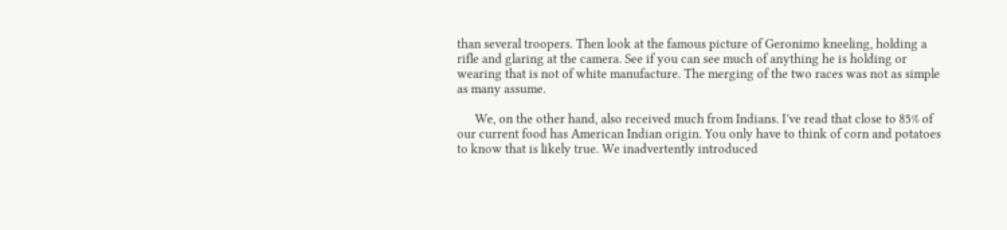than several troopers. Then look at the famous picture of Geronimo kneeling, holding a rifle and glaring at the camera. See if you can see much of anything he is holding or wearing that is not of white manufacture. The merging of the two races was not as simple as many assume.

      We, on the other hand, also received much from Indians. I’ve read that close to 85% of our current food has American Indian origin. You only have to think of corn and potatoes to know that is likely true. We inadvertently introduced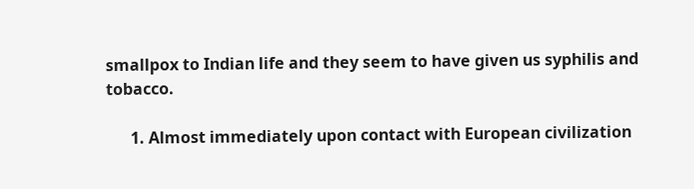smallpox to Indian life and they seem to have given us syphilis and tobacco.

      1. Almost immediately upon contact with European civilization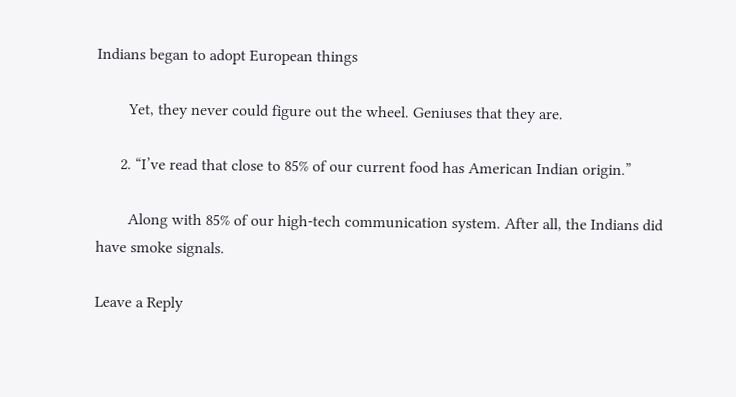Indians began to adopt European things

        Yet, they never could figure out the wheel. Geniuses that they are.

      2. “I’ve read that close to 85% of our current food has American Indian origin.”

        Along with 85% of our high-tech communication system. After all, the Indians did have smoke signals.

Leave a Reply